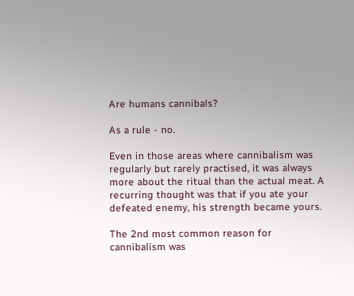Are humans cannibals?

As a rule - no.

Even in those areas where cannibalism was regularly but rarely practised, it was always more about the ritual than the actual meat. A recurring thought was that if you ate your defeated enemy, his strength became yours.

The 2nd most common reason for cannibalism was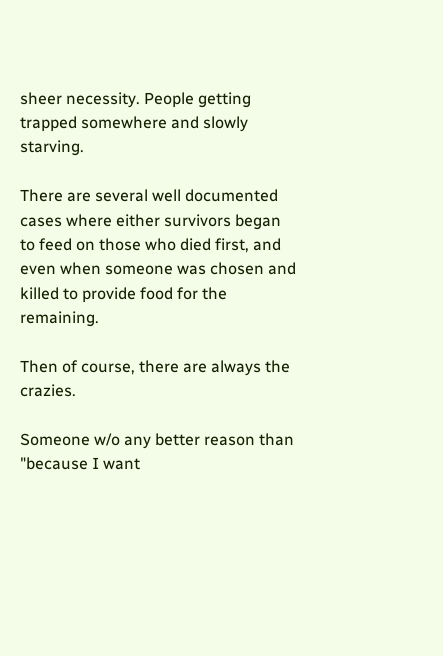sheer necessity. People getting trapped somewhere and slowly starving.

There are several well documented cases where either survivors began to feed on those who died first, and even when someone was chosen and killed to provide food for the remaining.

Then of course, there are always the crazies.

Someone w/o any better reason than "because I want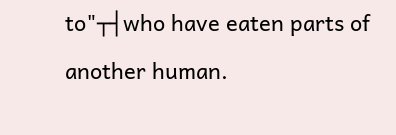to"┬┤who have eaten parts of another human.